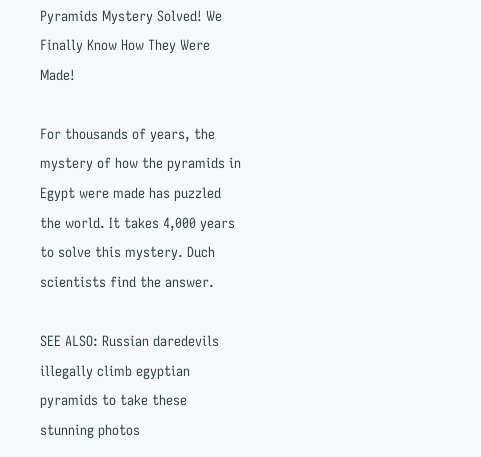Pyramids Mystery Solved! We Finally Know How They Were Made!

For thousands of years, the mystery of how the pyramids in Egypt were made has puzzled the world. It takes 4,000 years to solve this mystery. Duch scientists find the answer.

SEE ALSO: Russian daredevils illegally climb egyptian pyramids to take these stunning photos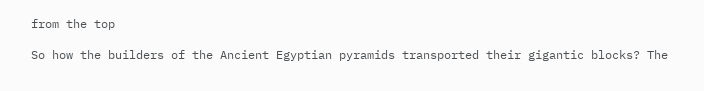from the top

So how the builders of the Ancient Egyptian pyramids transported their gigantic blocks? The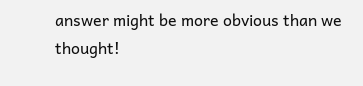answer might be more obvious than we thought!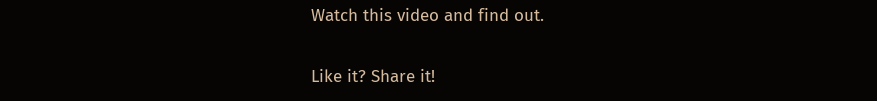Watch this video and find out.

Like it? Share it!